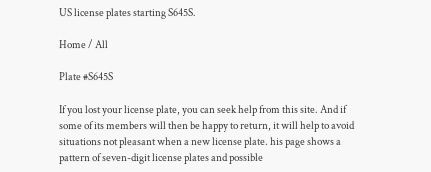US license plates starting S645S.

Home / All

Plate #S645S

If you lost your license plate, you can seek help from this site. And if some of its members will then be happy to return, it will help to avoid situations not pleasant when a new license plate. his page shows a pattern of seven-digit license plates and possible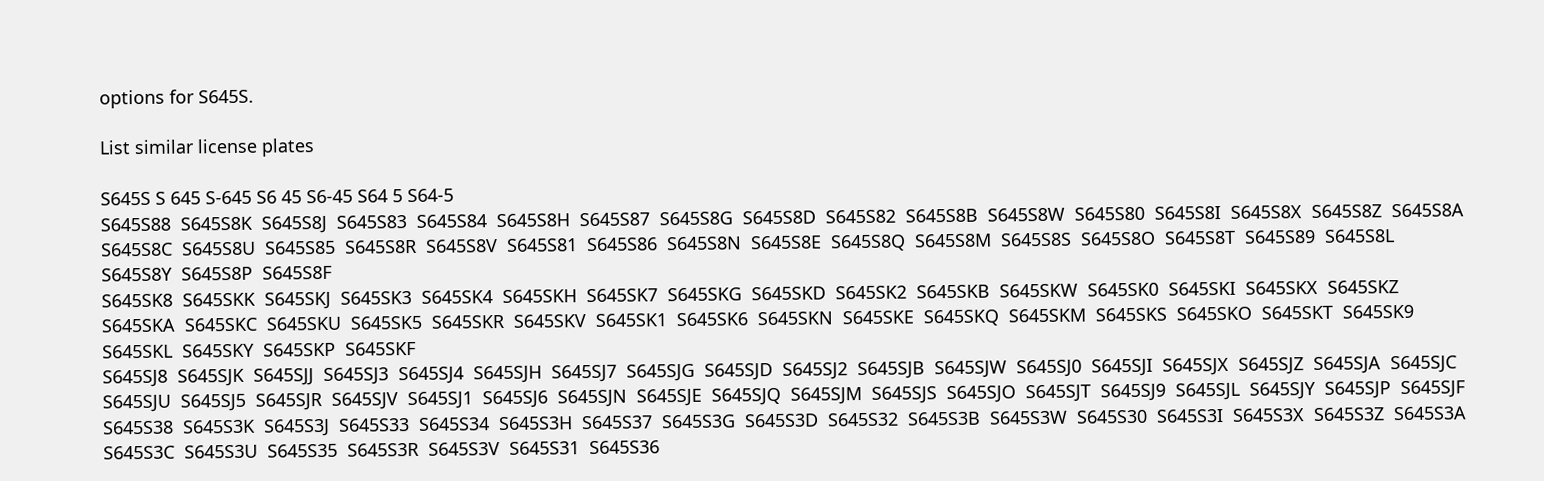options for S645S.

List similar license plates

S645S S 645 S-645 S6 45 S6-45 S64 5 S64-5
S645S88  S645S8K  S645S8J  S645S83  S645S84  S645S8H  S645S87  S645S8G  S645S8D  S645S82  S645S8B  S645S8W  S645S80  S645S8I  S645S8X  S645S8Z  S645S8A  S645S8C  S645S8U  S645S85  S645S8R  S645S8V  S645S81  S645S86  S645S8N  S645S8E  S645S8Q  S645S8M  S645S8S  S645S8O  S645S8T  S645S89  S645S8L  S645S8Y  S645S8P  S645S8F
S645SK8  S645SKK  S645SKJ  S645SK3  S645SK4  S645SKH  S645SK7  S645SKG  S645SKD  S645SK2  S645SKB  S645SKW  S645SK0  S645SKI  S645SKX  S645SKZ  S645SKA  S645SKC  S645SKU  S645SK5  S645SKR  S645SKV  S645SK1  S645SK6  S645SKN  S645SKE  S645SKQ  S645SKM  S645SKS  S645SKO  S645SKT  S645SK9  S645SKL  S645SKY  S645SKP  S645SKF
S645SJ8  S645SJK  S645SJJ  S645SJ3  S645SJ4  S645SJH  S645SJ7  S645SJG  S645SJD  S645SJ2  S645SJB  S645SJW  S645SJ0  S645SJI  S645SJX  S645SJZ  S645SJA  S645SJC  S645SJU  S645SJ5  S645SJR  S645SJV  S645SJ1  S645SJ6  S645SJN  S645SJE  S645SJQ  S645SJM  S645SJS  S645SJO  S645SJT  S645SJ9  S645SJL  S645SJY  S645SJP  S645SJF
S645S38  S645S3K  S645S3J  S645S33  S645S34  S645S3H  S645S37  S645S3G  S645S3D  S645S32  S645S3B  S645S3W  S645S30  S645S3I  S645S3X  S645S3Z  S645S3A  S645S3C  S645S3U  S645S35  S645S3R  S645S3V  S645S31  S645S36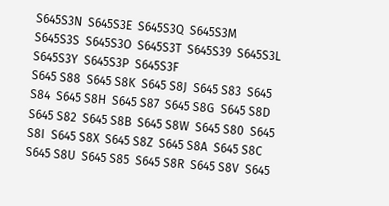S645S3N  S645S3E  S645S3Q  S645S3M  S645S3S  S645S3O  S645S3T  S645S39  S645S3L  S645S3Y  S645S3P  S645S3F
S645 S88  S645 S8K  S645 S8J  S645 S83  S645 S84  S645 S8H  S645 S87  S645 S8G  S645 S8D  S645 S82  S645 S8B  S645 S8W  S645 S80  S645 S8I  S645 S8X  S645 S8Z  S645 S8A  S645 S8C  S645 S8U  S645 S85  S645 S8R  S645 S8V  S645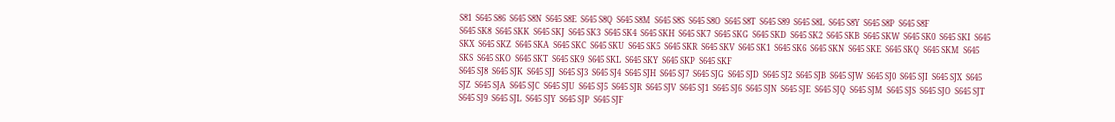S81  S645 S86  S645 S8N  S645 S8E  S645 S8Q  S645 S8M  S645 S8S  S645 S8O  S645 S8T  S645 S89  S645 S8L  S645 S8Y  S645 S8P  S645 S8F
S645 SK8  S645 SKK  S645 SKJ  S645 SK3  S645 SK4  S645 SKH  S645 SK7  S645 SKG  S645 SKD  S645 SK2  S645 SKB  S645 SKW  S645 SK0  S645 SKI  S645 SKX  S645 SKZ  S645 SKA  S645 SKC  S645 SKU  S645 SK5  S645 SKR  S645 SKV  S645 SK1  S645 SK6  S645 SKN  S645 SKE  S645 SKQ  S645 SKM  S645 SKS  S645 SKO  S645 SKT  S645 SK9  S645 SKL  S645 SKY  S645 SKP  S645 SKF
S645 SJ8  S645 SJK  S645 SJJ  S645 SJ3  S645 SJ4  S645 SJH  S645 SJ7  S645 SJG  S645 SJD  S645 SJ2  S645 SJB  S645 SJW  S645 SJ0  S645 SJI  S645 SJX  S645 SJZ  S645 SJA  S645 SJC  S645 SJU  S645 SJ5  S645 SJR  S645 SJV  S645 SJ1  S645 SJ6  S645 SJN  S645 SJE  S645 SJQ  S645 SJM  S645 SJS  S645 SJO  S645 SJT  S645 SJ9  S645 SJL  S645 SJY  S645 SJP  S645 SJF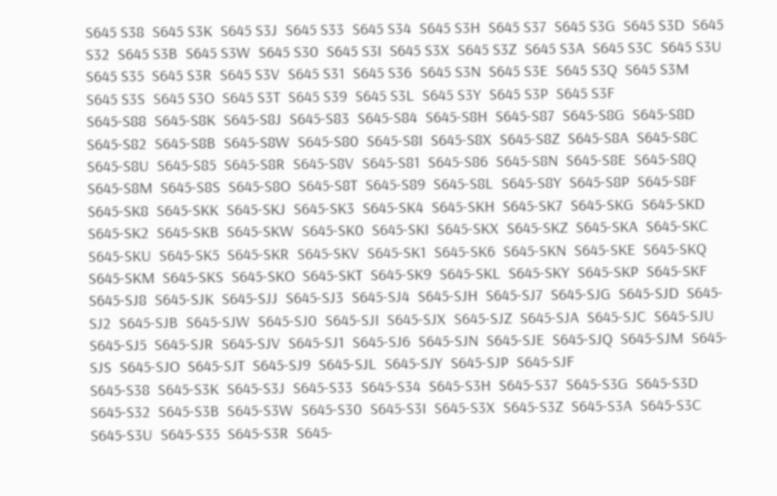S645 S38  S645 S3K  S645 S3J  S645 S33  S645 S34  S645 S3H  S645 S37  S645 S3G  S645 S3D  S645 S32  S645 S3B  S645 S3W  S645 S30  S645 S3I  S645 S3X  S645 S3Z  S645 S3A  S645 S3C  S645 S3U  S645 S35  S645 S3R  S645 S3V  S645 S31  S645 S36  S645 S3N  S645 S3E  S645 S3Q  S645 S3M  S645 S3S  S645 S3O  S645 S3T  S645 S39  S645 S3L  S645 S3Y  S645 S3P  S645 S3F
S645-S88  S645-S8K  S645-S8J  S645-S83  S645-S84  S645-S8H  S645-S87  S645-S8G  S645-S8D  S645-S82  S645-S8B  S645-S8W  S645-S80  S645-S8I  S645-S8X  S645-S8Z  S645-S8A  S645-S8C  S645-S8U  S645-S85  S645-S8R  S645-S8V  S645-S81  S645-S86  S645-S8N  S645-S8E  S645-S8Q  S645-S8M  S645-S8S  S645-S8O  S645-S8T  S645-S89  S645-S8L  S645-S8Y  S645-S8P  S645-S8F
S645-SK8  S645-SKK  S645-SKJ  S645-SK3  S645-SK4  S645-SKH  S645-SK7  S645-SKG  S645-SKD  S645-SK2  S645-SKB  S645-SKW  S645-SK0  S645-SKI  S645-SKX  S645-SKZ  S645-SKA  S645-SKC  S645-SKU  S645-SK5  S645-SKR  S645-SKV  S645-SK1  S645-SK6  S645-SKN  S645-SKE  S645-SKQ  S645-SKM  S645-SKS  S645-SKO  S645-SKT  S645-SK9  S645-SKL  S645-SKY  S645-SKP  S645-SKF
S645-SJ8  S645-SJK  S645-SJJ  S645-SJ3  S645-SJ4  S645-SJH  S645-SJ7  S645-SJG  S645-SJD  S645-SJ2  S645-SJB  S645-SJW  S645-SJ0  S645-SJI  S645-SJX  S645-SJZ  S645-SJA  S645-SJC  S645-SJU  S645-SJ5  S645-SJR  S645-SJV  S645-SJ1  S645-SJ6  S645-SJN  S645-SJE  S645-SJQ  S645-SJM  S645-SJS  S645-SJO  S645-SJT  S645-SJ9  S645-SJL  S645-SJY  S645-SJP  S645-SJF
S645-S38  S645-S3K  S645-S3J  S645-S33  S645-S34  S645-S3H  S645-S37  S645-S3G  S645-S3D  S645-S32  S645-S3B  S645-S3W  S645-S30  S645-S3I  S645-S3X  S645-S3Z  S645-S3A  S645-S3C  S645-S3U  S645-S35  S645-S3R  S645-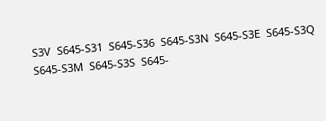S3V  S645-S31  S645-S36  S645-S3N  S645-S3E  S645-S3Q  S645-S3M  S645-S3S  S645-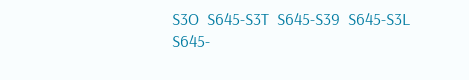S3O  S645-S3T  S645-S39  S645-S3L  S645-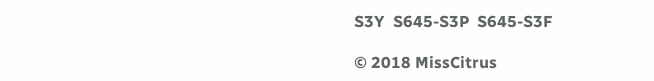S3Y  S645-S3P  S645-S3F

© 2018 MissCitrus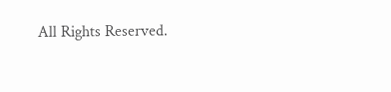All Rights Reserved.